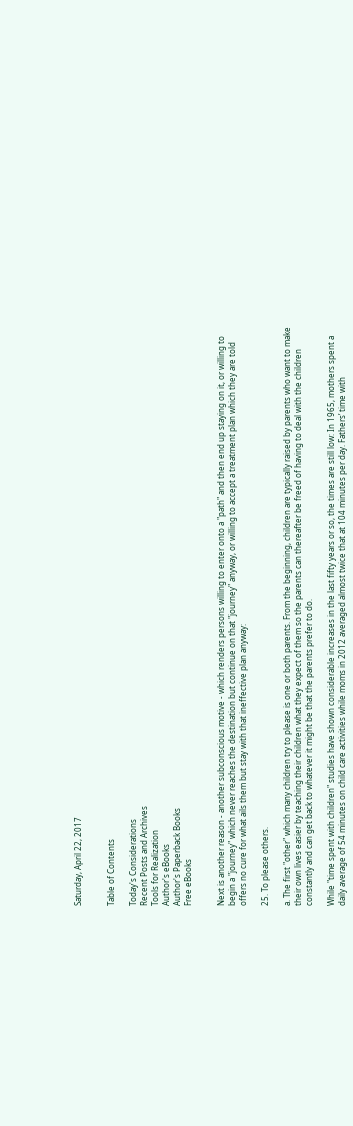Saturday, April 22, 2017


Table of Contents

Today's Considerations
Recent Posts and Archives
Tools for Realization
Author's eBooks
Author's Paperback Books
Free eBooks


Next is another reason - another subconscious motive - which renders persons willing to enter onto a "path" and then end up staying on it, or willing to begin a "journey" which never reaches the destination but continue on that "journey" anyway, or willing to accept a treatment plan which they are told offers no cure for what ails them but stay with that ineffective plan anyway:

25. To please others.

a. The first "other" which many children try to please is one or both parents. From the beginning, children are typically raised by parents who want to make their own lives easier by teaching their children what they expect of them so the parents can thereafter be freed of having to deal with the children constantly and can get back to whatever it might be that the parents prefer to do.

While "time spent with children" studies have shown considerable increases in the last fifty years or so, the times are still low: In 1965, mothers spent a daily average of 54 minutes on child care activities while moms in 2012 averaged almost twice that at 104 minutes per day. Fathers’ time with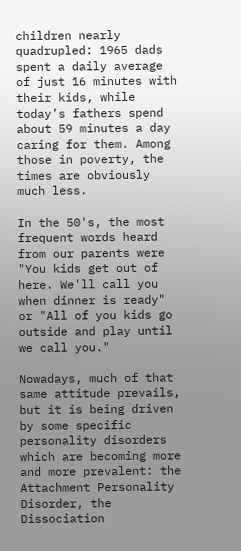children nearly quadrupled: 1965 dads spent a daily average of just 16 minutes with their kids, while today’s fathers spend about 59 minutes a day caring for them. Among those in poverty, the times are obviously much less.

In the 50's, the most frequent words heard from our parents were "You kids get out of here. We'll call you when dinner is ready" or "All of you kids go outside and play until we call you."

Nowadays, much of that same attitude prevails, but it is being driven by some specific personality disorders which are becoming more and more prevalent: the Attachment Personality Disorder, the Dissociation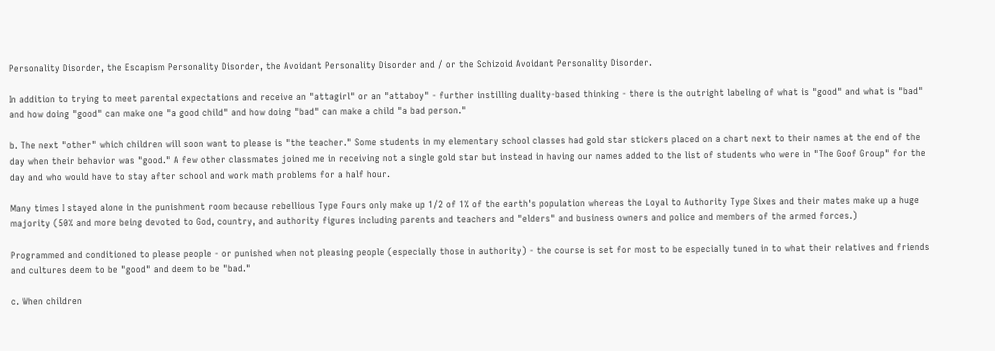Personality Disorder, the Escapism Personality Disorder, the Avoidant Personality Disorder and / or the Schizoid Avoidant Personality Disorder.

In addition to trying to meet parental expectations and receive an "attagirl" or an "attaboy" - further instilling duality-based thinking - there is the outright labeling of what is "good" and what is "bad" and how doing "good" can make one "a good child" and how doing "bad" can make a child "a bad person."

b. The next "other" which children will soon want to please is "the teacher." Some students in my elementary school classes had gold star stickers placed on a chart next to their names at the end of the day when their behavior was "good." A few other classmates joined me in receiving not a single gold star but instead in having our names added to the list of students who were in "The Goof Group" for the day and who would have to stay after school and work math problems for a half hour.

Many times I stayed alone in the punishment room because rebellious Type Fours only make up 1/2 of 1% of the earth's population whereas the Loyal to Authority Type Sixes and their mates make up a huge majority (50% and more being devoted to God, country, and authority figures including parents and teachers and "elders" and business owners and police and members of the armed forces.)

Programmed and conditioned to please people - or punished when not pleasing people (especially those in authority) - the course is set for most to be especially tuned in to what their relatives and friends and cultures deem to be "good" and deem to be "bad."

c. When children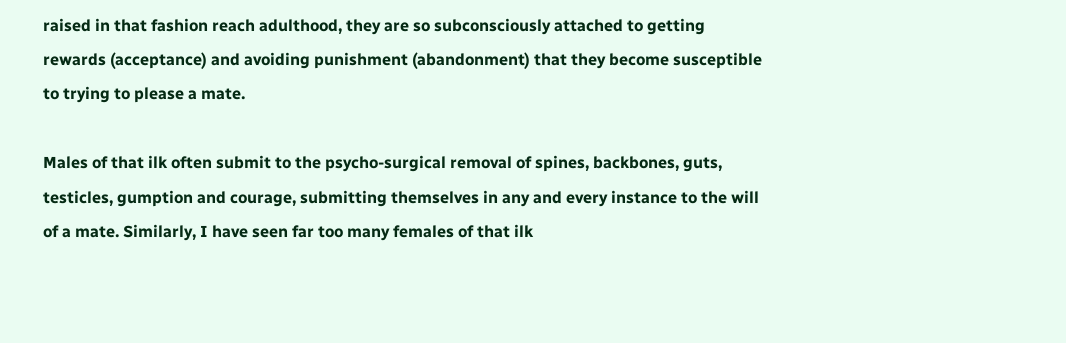raised in that fashion reach adulthood, they are so subconsciously attached to getting rewards (acceptance) and avoiding punishment (abandonment) that they become susceptible to trying to please a mate.

Males of that ilk often submit to the psycho-surgical removal of spines, backbones, guts, testicles, gumption and courage, submitting themselves in any and every instance to the will of a mate. Similarly, I have seen far too many females of that ilk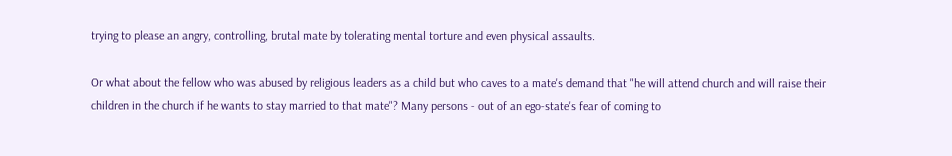trying to please an angry, controlling, brutal mate by tolerating mental torture and even physical assaults.

Or what about the fellow who was abused by religious leaders as a child but who caves to a mate's demand that "he will attend church and will raise their children in the church if he wants to stay married to that mate"? Many persons - out of an ego-state's fear of coming to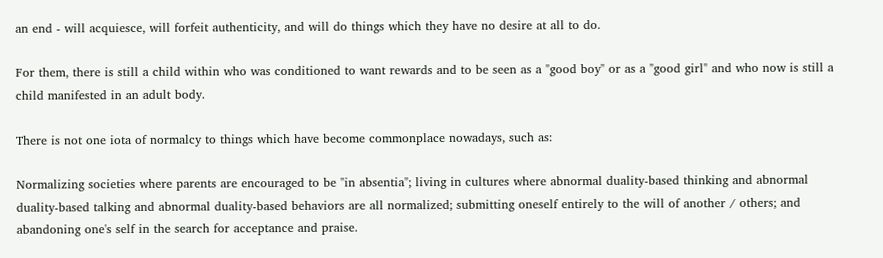an end - will acquiesce, will forfeit authenticity, and will do things which they have no desire at all to do.

For them, there is still a child within who was conditioned to want rewards and to be seen as a "good boy" or as a "good girl" and who now is still a child manifested in an adult body.

There is not one iota of normalcy to things which have become commonplace nowadays, such as:

Normalizing societies where parents are encouraged to be "in absentia"; living in cultures where abnormal duality-based thinking and abnormal duality-based talking and abnormal duality-based behaviors are all normalized; submitting oneself entirely to the will of another / others; and abandoning one's self in the search for acceptance and praise.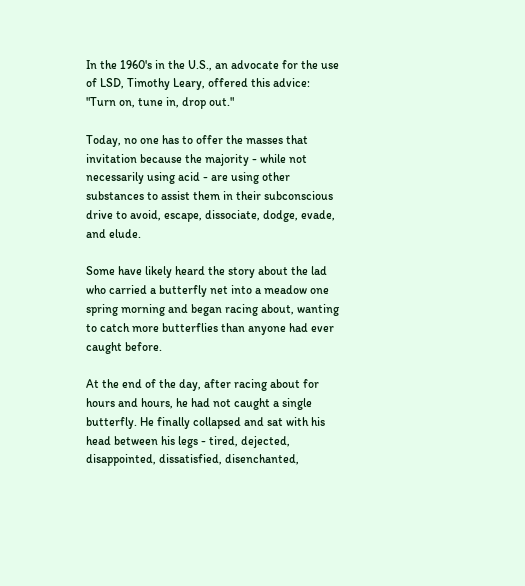In the 1960's in the U.S., an advocate for the use of LSD, Timothy Leary, offered this advice: "Turn on, tune in, drop out."

Today, no one has to offer the masses that invitation because the majority - while not necessarily using acid - are using other substances to assist them in their subconscious drive to avoid, escape, dissociate, dodge, evade, and elude.

Some have likely heard the story about the lad who carried a butterfly net into a meadow one spring morning and began racing about, wanting to catch more butterflies than anyone had ever caught before.

At the end of the day, after racing about for hours and hours, he had not caught a single butterfly. He finally collapsed and sat with his head between his legs - tired, dejected, disappointed, dissatisfied, disenchanted,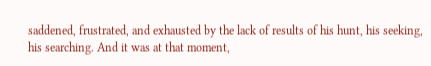saddened, frustrated, and exhausted by the lack of results of his hunt, his seeking, his searching. And it was at that moment,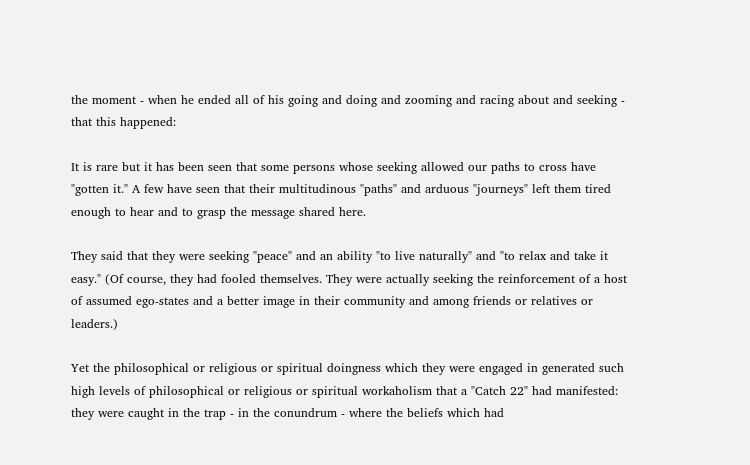the moment - when he ended all of his going and doing and zooming and racing about and seeking - that this happened:

It is rare but it has been seen that some persons whose seeking allowed our paths to cross have "gotten it." A few have seen that their multitudinous "paths" and arduous "journeys" left them tired enough to hear and to grasp the message shared here.

They said that they were seeking "peace" and an ability "to live naturally" and "to relax and take it easy." (Of course, they had fooled themselves. They were actually seeking the reinforcement of a host of assumed ego-states and a better image in their community and among friends or relatives or leaders.)

Yet the philosophical or religious or spiritual doingness which they were engaged in generated such high levels of philosophical or religious or spiritual workaholism that a "Catch 22" had manifested: they were caught in the trap - in the conundrum - where the beliefs which had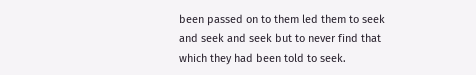been passed on to them led them to seek and seek and seek but to never find that which they had been told to seek.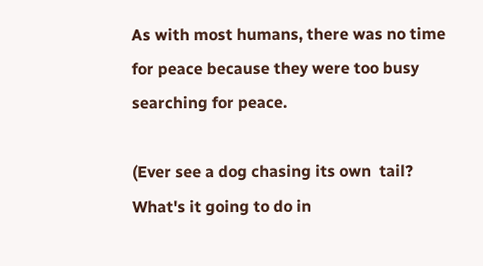As with most humans, there was no time for peace because they were too busy searching for peace.

(Ever see a dog chasing its own  tail? What's it going to do in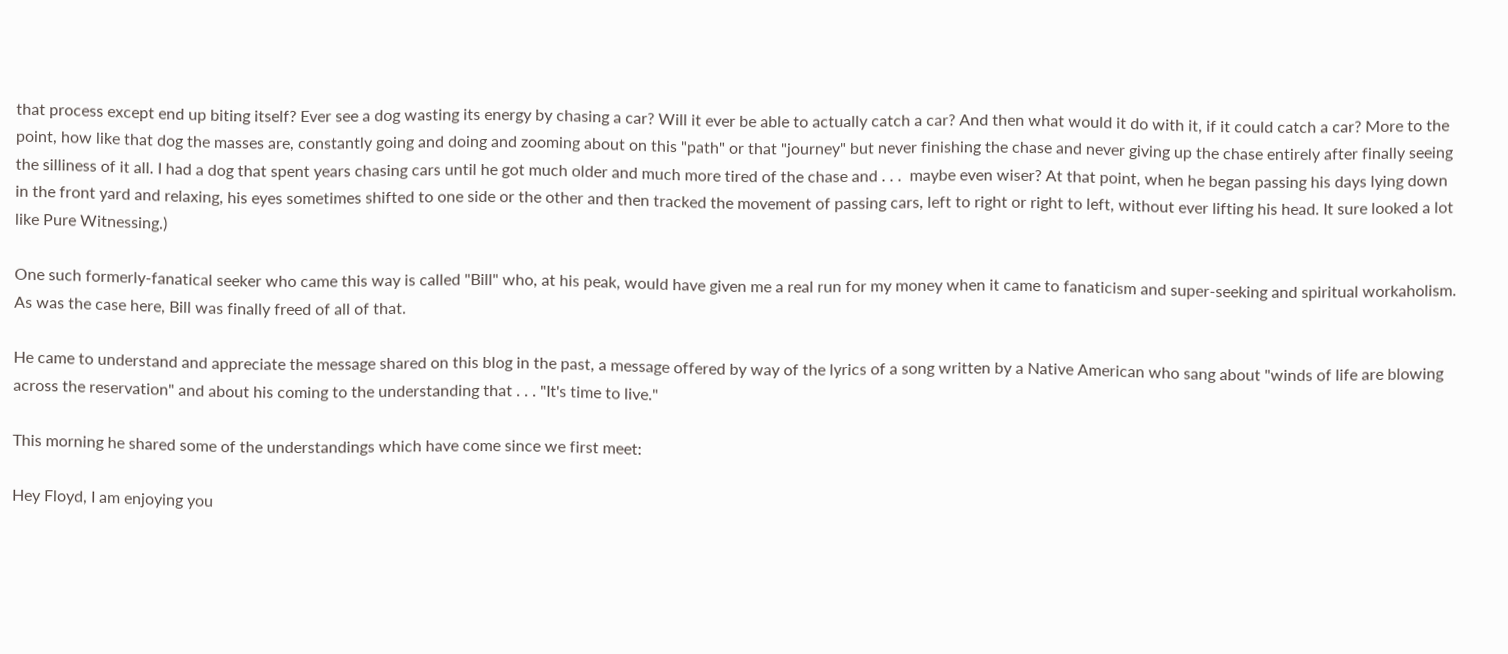that process except end up biting itself? Ever see a dog wasting its energy by chasing a car? Will it ever be able to actually catch a car? And then what would it do with it, if it could catch a car? More to the point, how like that dog the masses are, constantly going and doing and zooming about on this "path" or that "journey" but never finishing the chase and never giving up the chase entirely after finally seeing the silliness of it all. I had a dog that spent years chasing cars until he got much older and much more tired of the chase and . . .  maybe even wiser? At that point, when he began passing his days lying down in the front yard and relaxing, his eyes sometimes shifted to one side or the other and then tracked the movement of passing cars, left to right or right to left, without ever lifting his head. It sure looked a lot like Pure Witnessing.)

One such formerly-fanatical seeker who came this way is called "Bill" who, at his peak, would have given me a real run for my money when it came to fanaticism and super-seeking and spiritual workaholism. As was the case here, Bill was finally freed of all of that.

He came to understand and appreciate the message shared on this blog in the past, a message offered by way of the lyrics of a song written by a Native American who sang about "winds of life are blowing across the reservation" and about his coming to the understanding that . . . "It's time to live."

This morning he shared some of the understandings which have come since we first meet:

Hey Floyd, I am enjoying you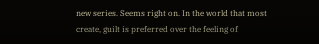new series. Seems right on. In the world that most create, guilt is preferred over the feeling of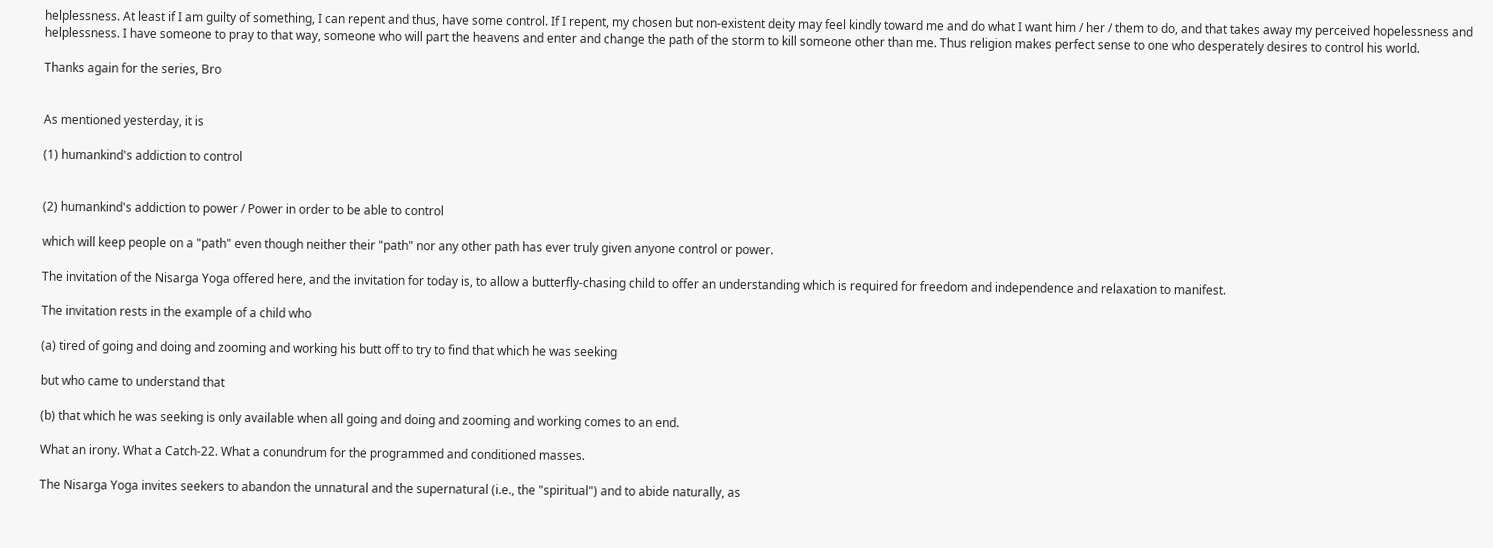helplessness. At least if I am guilty of something, I can repent and thus, have some control. If I repent, my chosen but non-existent deity may feel kindly toward me and do what I want him / her / them to do, and that takes away my perceived hopelessness and helplessness. I have someone to pray to that way, someone who will part the heavens and enter and change the path of the storm to kill someone other than me. Thus religion makes perfect sense to one who desperately desires to control his world.

Thanks again for the series, Bro


As mentioned yesterday, it is

(1) humankind's addiction to control


(2) humankind's addiction to power / Power in order to be able to control

which will keep people on a "path" even though neither their "path" nor any other path has ever truly given anyone control or power.

The invitation of the Nisarga Yoga offered here, and the invitation for today is, to allow a butterfly-chasing child to offer an understanding which is required for freedom and independence and relaxation to manifest.

The invitation rests in the example of a child who

(a) tired of going and doing and zooming and working his butt off to try to find that which he was seeking

but who came to understand that

(b) that which he was seeking is only available when all going and doing and zooming and working comes to an end.

What an irony. What a Catch-22. What a conundrum for the programmed and conditioned masses.

The Nisarga Yoga invites seekers to abandon the unnatural and the supernatural (i.e., the "spiritual") and to abide naturally, as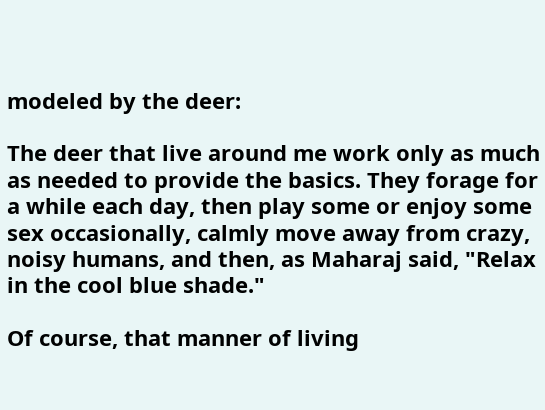modeled by the deer:

The deer that live around me work only as much as needed to provide the basics. They forage for a while each day, then play some or enjoy some sex occasionally, calmly move away from crazy, noisy humans, and then, as Maharaj said, "Relax in the cool blue shade."

Of course, that manner of living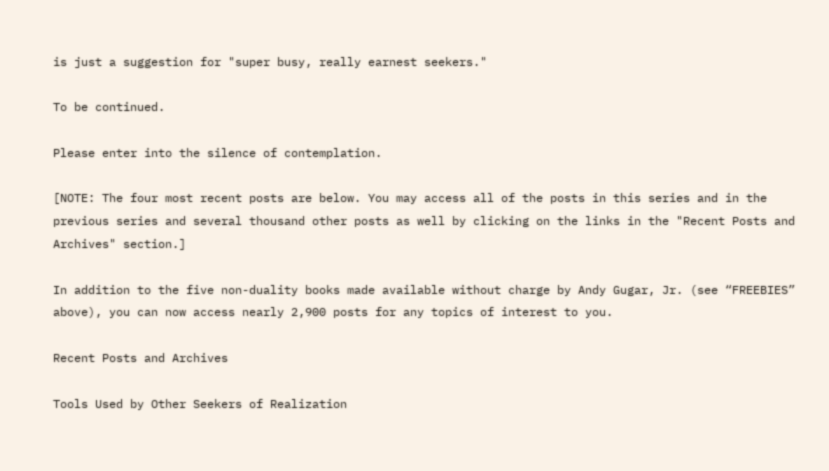is just a suggestion for "super busy, really earnest seekers."

To be continued.

Please enter into the silence of contemplation.

[NOTE: The four most recent posts are below. You may access all of the posts in this series and in the previous series and several thousand other posts as well by clicking on the links in the "Recent Posts and Archives" section.]

In addition to the five non-duality books made available without charge by Andy Gugar, Jr. (see “FREEBIES” above), you can now access nearly 2,900 posts for any topics of interest to you.

Recent Posts and Archives

Tools Used by Other Seekers of Realization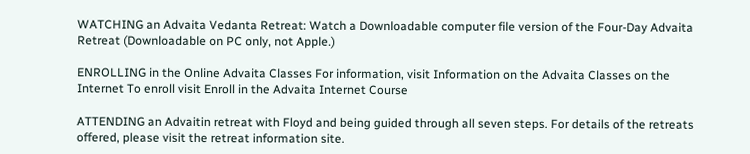WATCHING an Advaita Vedanta Retreat: Watch a Downloadable computer file version of the Four-Day Advaita Retreat (Downloadable on PC only, not Apple.)

ENROLLING in the Online Advaita Classes For information, visit Information on the Advaita Classes on the Internet To enroll visit Enroll in the Advaita Internet Course

ATTENDING an Advaitin retreat with Floyd and being guided through all seven steps. For details of the retreats offered, please visit the retreat information site.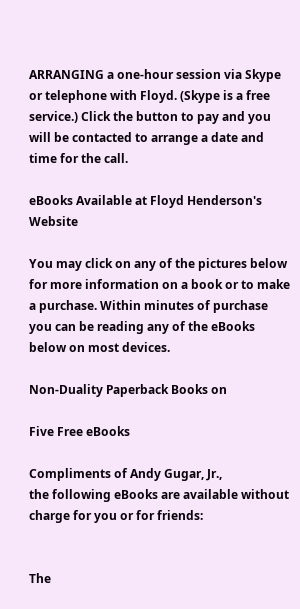ARRANGING a one-hour session via Skype or telephone with Floyd. (Skype is a free service.) Click the button to pay and you will be contacted to arrange a date and time for the call.

eBooks Available at Floyd Henderson's Website

You may click on any of the pictures below for more information on a book or to make a purchase. Within minutes of purchase you can be reading any of the eBooks below on most devices.

Non-Duality Paperback Books on

Five Free eBooks

Compliments of Andy Gugar, Jr.,
the following eBooks are available without charge for you or for friends:


The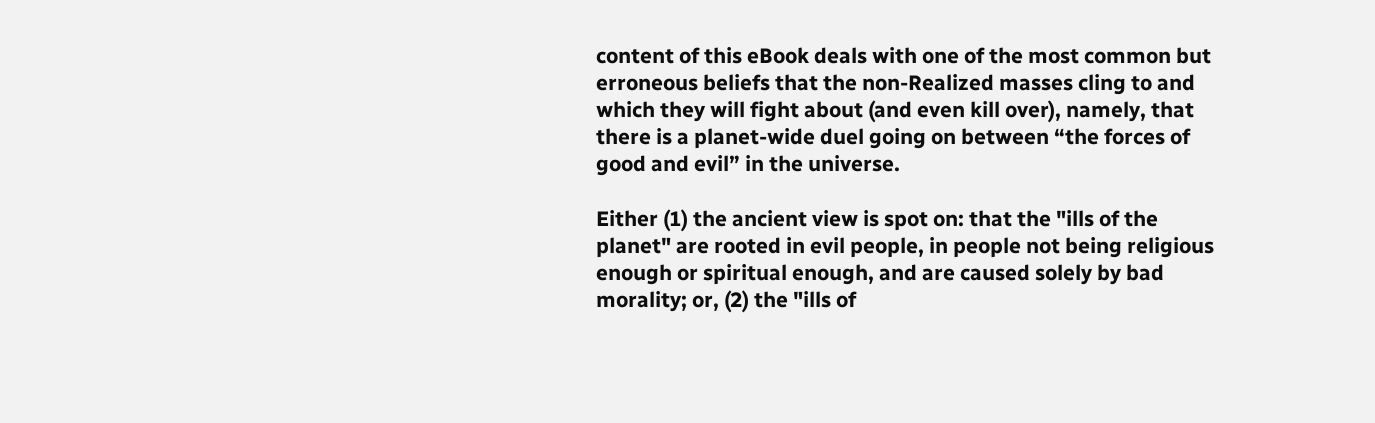content of this eBook deals with one of the most common but erroneous beliefs that the non-Realized masses cling to and which they will fight about (and even kill over), namely, that there is a planet-wide duel going on between “the forces of good and evil” in the universe.

Either (1) the ancient view is spot on: that the "ills of the planet" are rooted in evil people, in people not being religious enough or spiritual enough, and are caused solely by bad morality; or, (2) the "ills of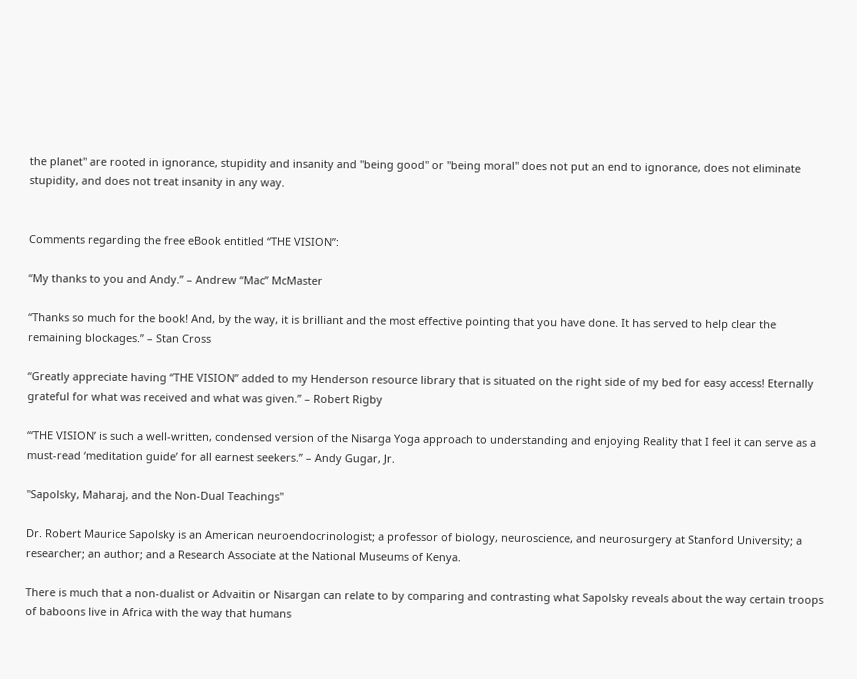the planet" are rooted in ignorance, stupidity and insanity and "being good" or "being moral" does not put an end to ignorance, does not eliminate stupidity, and does not treat insanity in any way.


Comments regarding the free eBook entitled “THE VISION”:

“My thanks to you and Andy.” – Andrew “Mac” McMaster

“Thanks so much for the book! And, by the way, it is brilliant and the most effective pointing that you have done. It has served to help clear the remaining blockages.” – Stan Cross

“Greatly appreciate having “THE VISION” added to my Henderson resource library that is situated on the right side of my bed for easy access! Eternally grateful for what was received and what was given.” – Robert Rigby

“‘THE VISION’ is such a well-written, condensed version of the Nisarga Yoga approach to understanding and enjoying Reality that I feel it can serve as a must-read ‘meditation guide’ for all earnest seekers.” – Andy Gugar, Jr.

"Sapolsky, Maharaj, and the Non-Dual Teachings"

Dr. Robert Maurice Sapolsky is an American neuroendocrinologist; a professor of biology, neuroscience, and neurosurgery at Stanford University; a researcher; an author; and a Research Associate at the National Museums of Kenya.

There is much that a non-dualist or Advaitin or Nisargan can relate to by comparing and contrasting what Sapolsky reveals about the way certain troops of baboons live in Africa with the way that humans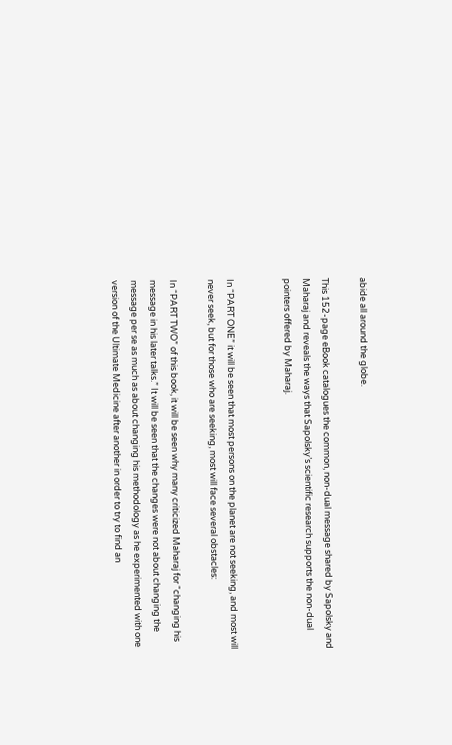abide all around the globe.

This 152-page eBook catalogues the common, non-dual message shared by Sapolsky and Maharaj and reveals the ways that Sapolsky’s scientific research supports the non-dual pointers offered by Maharaj.


In “PART ONE” it will be seen that most persons on the planet are not seeking, and most will never seek, but for those who are seeking, most will face several obstacles:

In “PART TWO” of this book, it will be seen why many criticized Maharaj for “changing his message in his later talks.” It will be seen that the changes were not about changing the message per se as much as about changing his methodology as he experimented with one version of the Ultimate Medicine after another in order to try to find an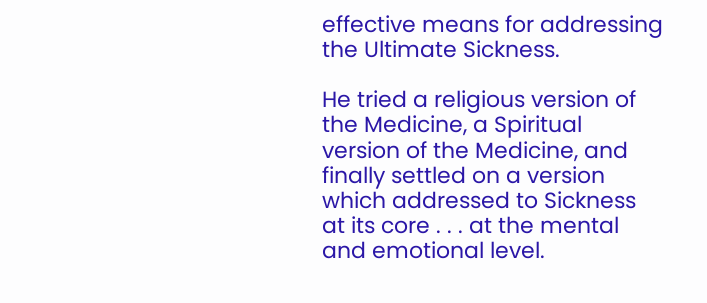effective means for addressing the Ultimate Sickness.

He tried a religious version of the Medicine, a Spiritual version of the Medicine, and finally settled on a version which addressed to Sickness at its core . . . at the mental and emotional level.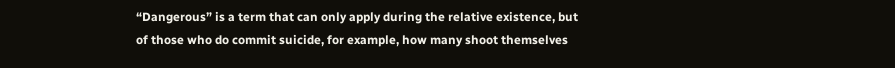“Dangerous” is a term that can only apply during the relative existence, but of those who do commit suicide, for example, how many shoot themselves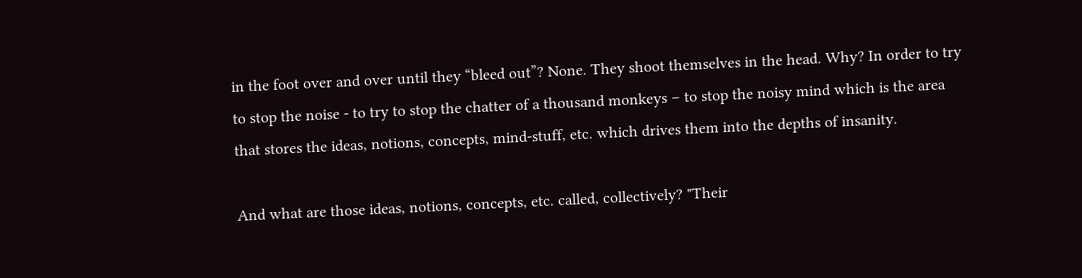in the foot over and over until they “bleed out”? None. They shoot themselves in the head. Why? In order to try to stop the noise - to try to stop the chatter of a thousand monkeys – to stop the noisy mind which is the area that stores the ideas, notions, concepts, mind-stuff, etc. which drives them into the depths of insanity.

And what are those ideas, notions, concepts, etc. called, collectively? "Their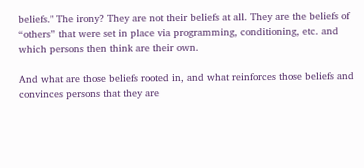beliefs." The irony? They are not their beliefs at all. They are the beliefs of “others” that were set in place via programming, conditioning, etc. and which persons then think are their own.

And what are those beliefs rooted in, and what reinforces those beliefs and convinces persons that they are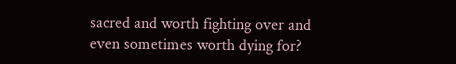sacred and worth fighting over and even sometimes worth dying for?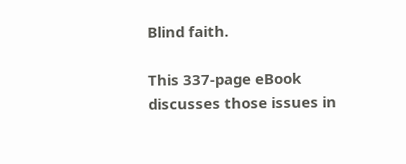Blind faith.

This 337-page eBook discusses those issues in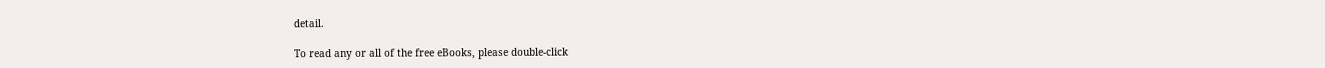detail.

To read any or all of the free eBooks, please double-click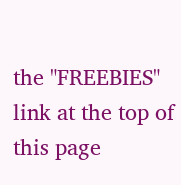the "FREEBIES" link at the top of this page